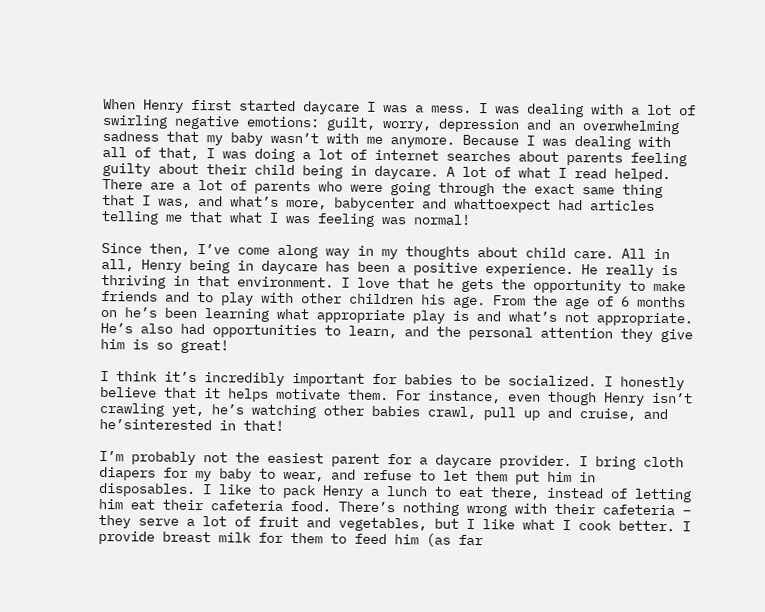When Henry first started daycare I was a mess. I was dealing with a lot of swirling negative emotions: guilt, worry, depression and an overwhelming sadness that my baby wasn’t with me anymore. Because I was dealing with all of that, I was doing a lot of internet searches about parents feeling guilty about their child being in daycare. A lot of what I read helped. There are a lot of parents who were going through the exact same thing that I was, and what’s more, babycenter and whattoexpect had articles telling me that what I was feeling was normal!

Since then, I’ve come along way in my thoughts about child care. All in all, Henry being in daycare has been a positive experience. He really is thriving in that environment. I love that he gets the opportunity to make friends and to play with other children his age. From the age of 6 months on he’s been learning what appropriate play is and what’s not appropriate. He’s also had opportunities to learn, and the personal attention they give him is so great!

I think it’s incredibly important for babies to be socialized. I honestly believe that it helps motivate them. For instance, even though Henry isn’t crawling yet, he’s watching other babies crawl, pull up and cruise, and he’sinterested in that!

I’m probably not the easiest parent for a daycare provider. I bring cloth diapers for my baby to wear, and refuse to let them put him in disposables. I like to pack Henry a lunch to eat there, instead of letting him eat their cafeteria food. There’s nothing wrong with their cafeteria – they serve a lot of fruit and vegetables, but I like what I cook better. I provide breast milk for them to feed him (as far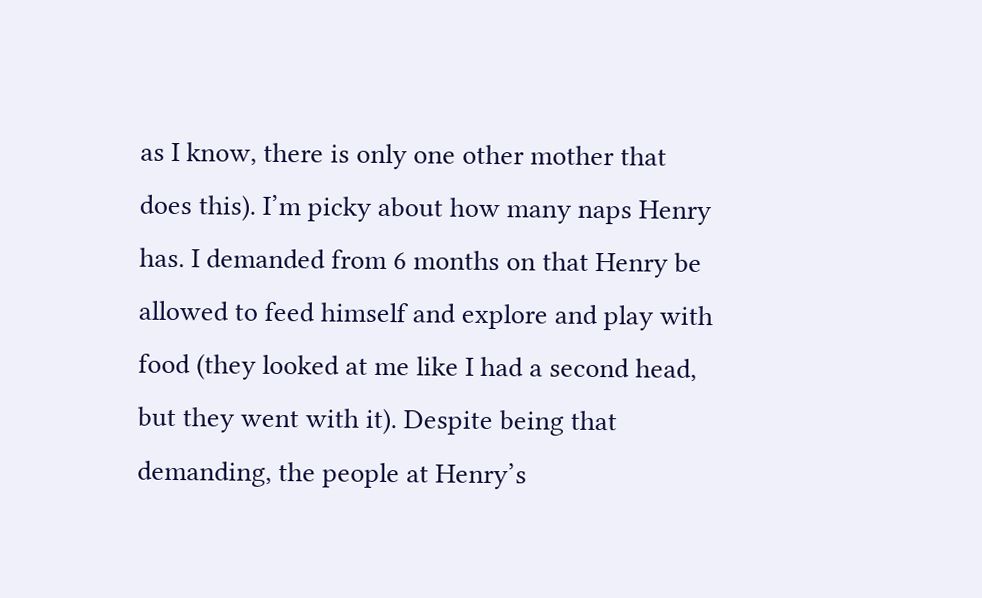as I know, there is only one other mother that does this). I’m picky about how many naps Henry has. I demanded from 6 months on that Henry be allowed to feed himself and explore and play with food (they looked at me like I had a second head, but they went with it). Despite being that demanding, the people at Henry’s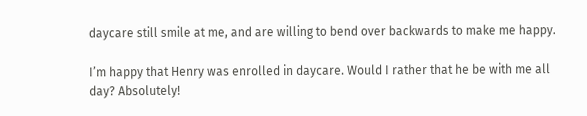daycare still smile at me, and are willing to bend over backwards to make me happy.

I’m happy that Henry was enrolled in daycare. Would I rather that he be with me all day? Absolutely!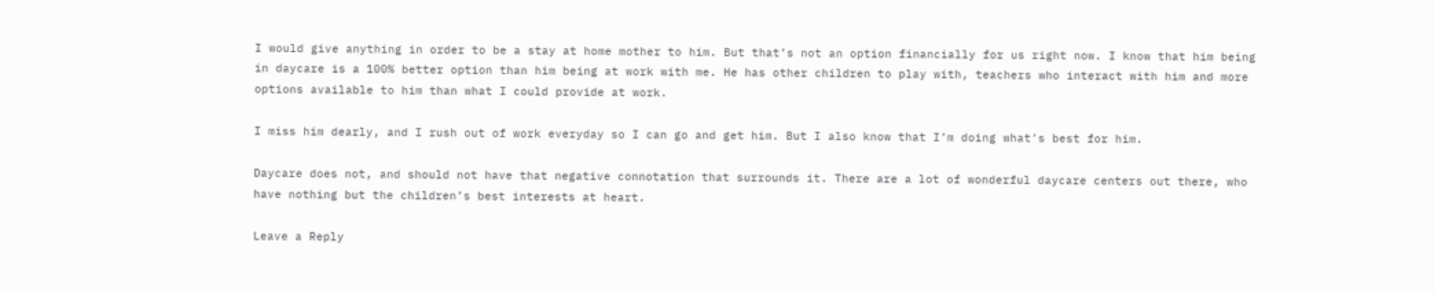I would give anything in order to be a stay at home mother to him. But that’s not an option financially for us right now. I know that him being in daycare is a 100% better option than him being at work with me. He has other children to play with, teachers who interact with him and more options available to him than what I could provide at work.

I miss him dearly, and I rush out of work everyday so I can go and get him. But I also know that I’m doing what’s best for him.

Daycare does not, and should not have that negative connotation that surrounds it. There are a lot of wonderful daycare centers out there, who have nothing but the children’s best interests at heart.

Leave a Reply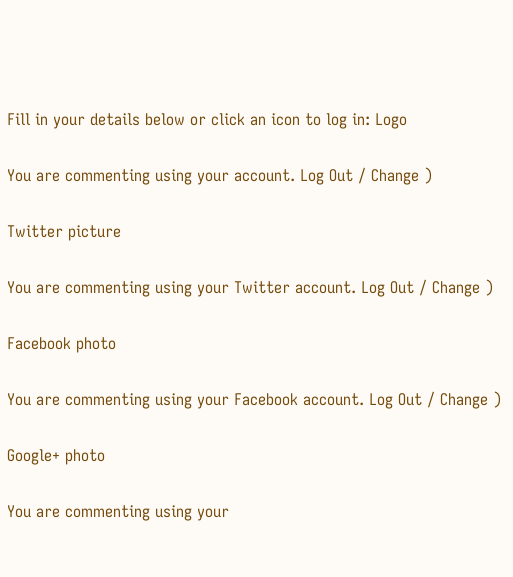Fill in your details below or click an icon to log in: Logo

You are commenting using your account. Log Out / Change )

Twitter picture

You are commenting using your Twitter account. Log Out / Change )

Facebook photo

You are commenting using your Facebook account. Log Out / Change )

Google+ photo

You are commenting using your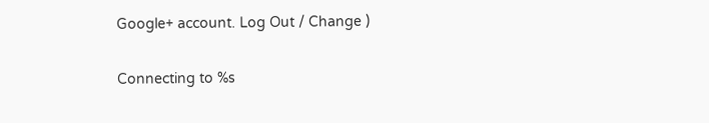Google+ account. Log Out / Change )

Connecting to %s